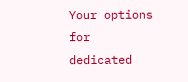Your options for dedicated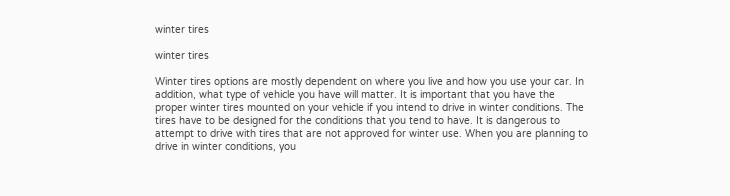winter tires

winter tires

Winter tires options are mostly dependent on where you live and how you use your car. In addition, what type of vehicle you have will matter. It is important that you have the proper winter tires mounted on your vehicle if you intend to drive in winter conditions. The tires have to be designed for the conditions that you tend to have. It is dangerous to attempt to drive with tires that are not approved for winter use. When you are planning to drive in winter conditions, you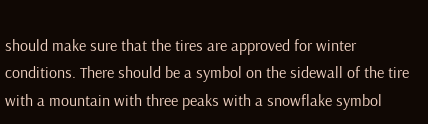should make sure that the tires are approved for winter conditions. There should be a symbol on the sidewall of the tire with a mountain with three peaks with a snowflake symbol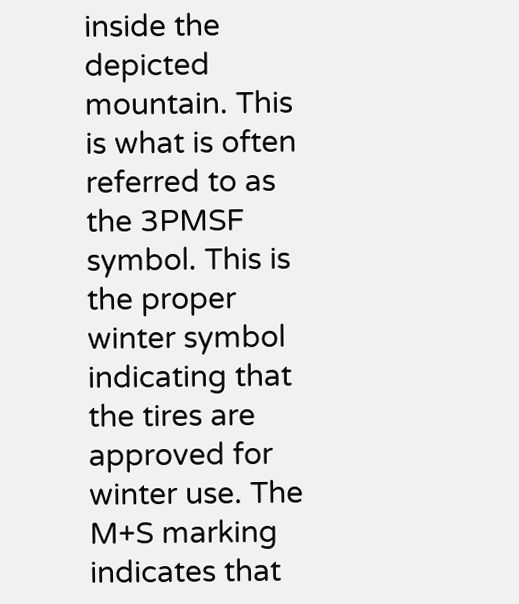inside the depicted mountain. This is what is often referred to as the 3PMSF symbol. This is the proper winter symbol indicating that the tires are approved for winter use. The M+S marking indicates that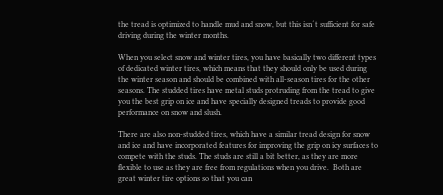the tread is optimized to handle mud and snow, but this isn´t sufficient for safe driving during the winter months.

When you select snow and winter tires, you have basically two different types of dedicated winter tires, which means that they should only be used during the winter season and should be combined with all-season tires for the other seasons. The studded tires have metal studs protruding from the tread to give you the best grip on ice and have specially designed treads to provide good performance on snow and slush.

There are also non-studded tires, which have a similar tread design for snow and ice and have incorporated features for improving the grip on icy surfaces to compete with the studs. The studs are still a bit better, as they are more flexible to use as they are free from regulations when you drive.  Both are great winter tire options so that you can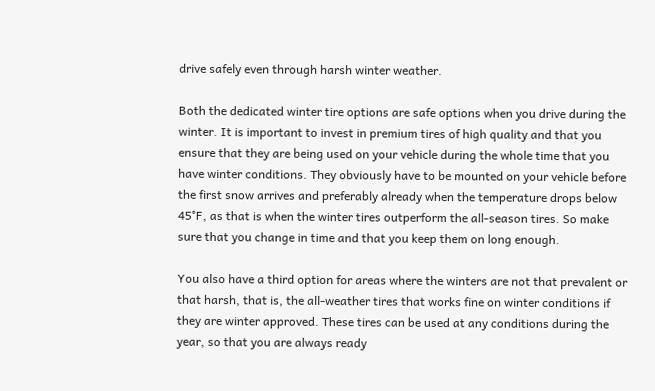drive safely even through harsh winter weather.

Both the dedicated winter tire options are safe options when you drive during the winter. It is important to invest in premium tires of high quality and that you ensure that they are being used on your vehicle during the whole time that you have winter conditions. They obviously have to be mounted on your vehicle before the first snow arrives and preferably already when the temperature drops below 45°F, as that is when the winter tires outperform the all-season tires. So make sure that you change in time and that you keep them on long enough.

You also have a third option for areas where the winters are not that prevalent or that harsh, that is, the all-weather tires that works fine on winter conditions if they are winter approved. These tires can be used at any conditions during the year, so that you are always ready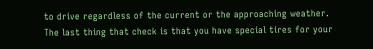to drive regardless of the current or the approaching weather. The last thing that check is that you have special tires for your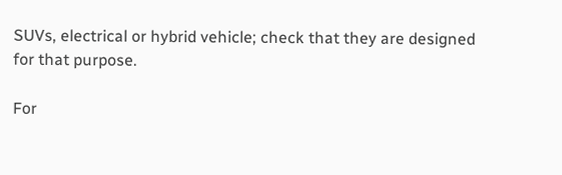SUVs, electrical or hybrid vehicle; check that they are designed for that purpose.

For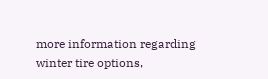more information regarding winter tire options,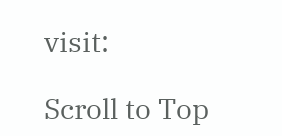visit:

Scroll to Top